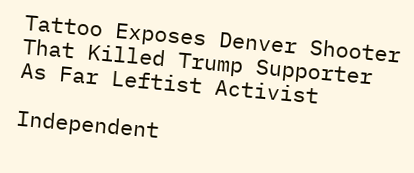Tattoo Exposes Denver Shooter That Killed Trump Supporter As Far Leftist Activist

Independent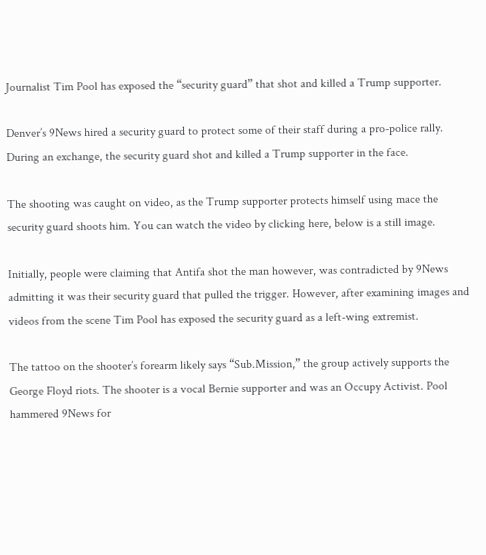Journalist Tim Pool has exposed the “security guard” that shot and killed a Trump supporter.

Denver’s 9News hired a security guard to protect some of their staff during a pro-police rally. During an exchange, the security guard shot and killed a Trump supporter in the face.

The shooting was caught on video, as the Trump supporter protects himself using mace the security guard shoots him. You can watch the video by clicking here, below is a still image.

Initially, people were claiming that Antifa shot the man however, was contradicted by 9News admitting it was their security guard that pulled the trigger. However, after examining images and videos from the scene Tim Pool has exposed the security guard as a left-wing extremist.

The tattoo on the shooter’s forearm likely says “Sub.Mission,” the group actively supports the George Floyd riots. The shooter is a vocal Bernie supporter and was an Occupy Activist. Pool hammered 9News for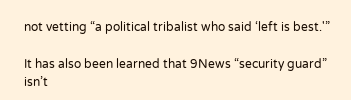not vetting “a political tribalist who said ‘left is best.'”

It has also been learned that 9News “security guard” isn’t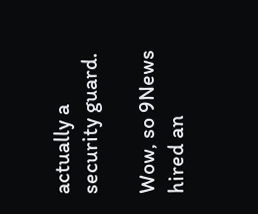actually a security guard.

Wow, so 9News hired an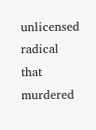unlicensed radical that murdered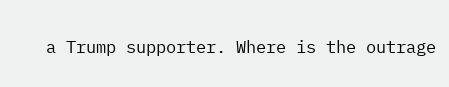a Trump supporter. Where is the outrage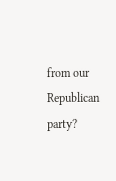from our Republican party?